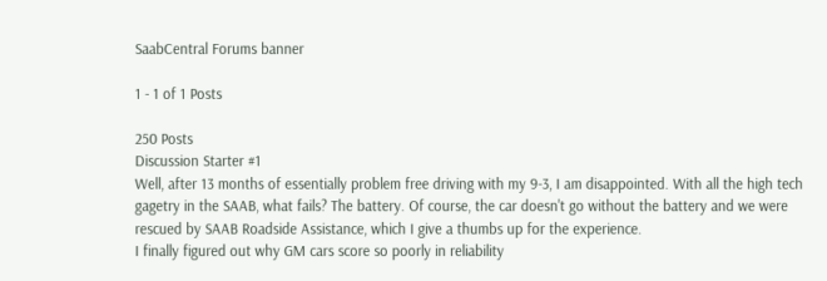SaabCentral Forums banner

1 - 1 of 1 Posts

250 Posts
Discussion Starter #1
Well, after 13 months of essentially problem free driving with my 9-3, I am disappointed. With all the high tech gagetry in the SAAB, what fails? The battery. Of course, the car doesn't go without the battery and we were rescued by SAAB Roadside Assistance, which I give a thumbs up for the experience.
I finally figured out why GM cars score so poorly in reliability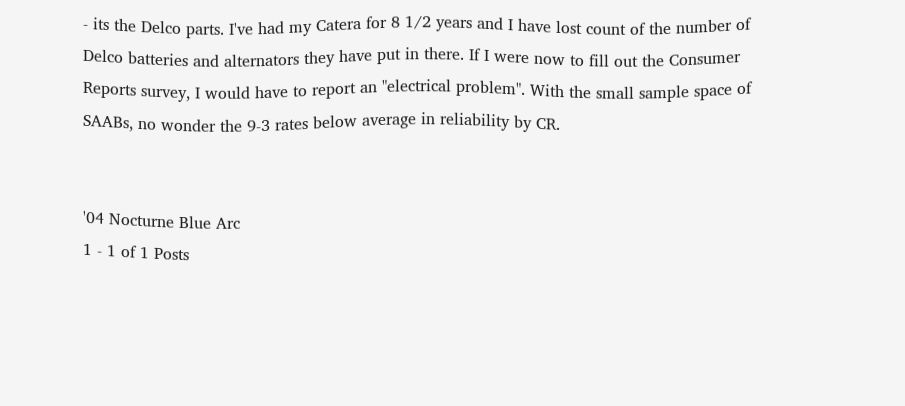- its the Delco parts. I've had my Catera for 8 1/2 years and I have lost count of the number of Delco batteries and alternators they have put in there. If I were now to fill out the Consumer Reports survey, I would have to report an "electrical problem". With the small sample space of SAABs, no wonder the 9-3 rates below average in reliability by CR.


'04 Nocturne Blue Arc
1 - 1 of 1 Posts